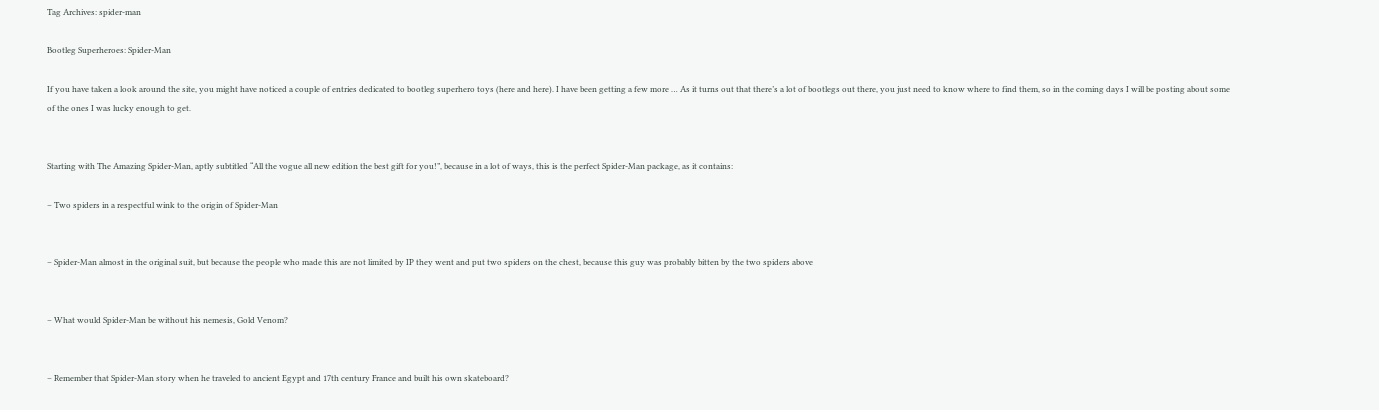Tag Archives: spider-man

Bootleg Superheroes: Spider-Man

If you have taken a look around the site, you might have noticed a couple of entries dedicated to bootleg superhero toys (here and here). I have been getting a few more … As it turns out that there’s a lot of bootlegs out there, you just need to know where to find them, so in the coming days I will be posting about some of the ones I was lucky enough to get.


Starting with The Amazing Spider-Man, aptly subtitled “All the vogue all new edition the best gift for you!”, because in a lot of ways, this is the perfect Spider-Man package, as it contains:

– Two spiders in a respectful wink to the origin of Spider-Man


– Spider-Man almost in the original suit, but because the people who made this are not limited by IP they went and put two spiders on the chest, because this guy was probably bitten by the two spiders above


– What would Spider-Man be without his nemesis, Gold Venom?


– Remember that Spider-Man story when he traveled to ancient Egypt and 17th century France and built his own skateboard?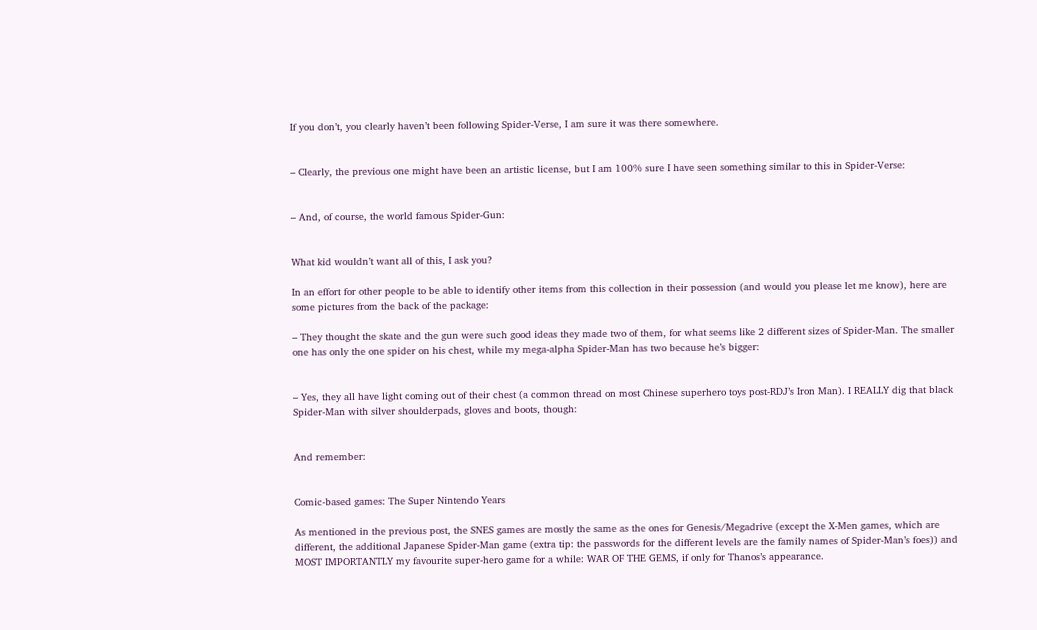If you don’t, you clearly haven’t been following Spider-Verse, I am sure it was there somewhere.


– Clearly, the previous one might have been an artistic license, but I am 100% sure I have seen something similar to this in Spider-Verse:


– And, of course, the world famous Spider-Gun:


What kid wouldn’t want all of this, I ask you?

In an effort for other people to be able to identify other items from this collection in their possession (and would you please let me know), here are some pictures from the back of the package:

– They thought the skate and the gun were such good ideas they made two of them, for what seems like 2 different sizes of Spider-Man. The smaller one has only the one spider on his chest, while my mega-alpha Spider-Man has two because he’s bigger:


– Yes, they all have light coming out of their chest (a common thread on most Chinese superhero toys post-RDJ’s Iron Man). I REALLY dig that black Spider-Man with silver shoulderpads, gloves and boots, though:


And remember:


Comic-based games: The Super Nintendo Years

As mentioned in the previous post, the SNES games are mostly the same as the ones for Genesis/Megadrive (except the X-Men games, which are different, the additional Japanese Spider-Man game (extra tip: the passwords for the different levels are the family names of Spider-Man’s foes)) and MOST IMPORTANTLY my favourite super-hero game for a while: WAR OF THE GEMS, if only for Thanos’s appearance.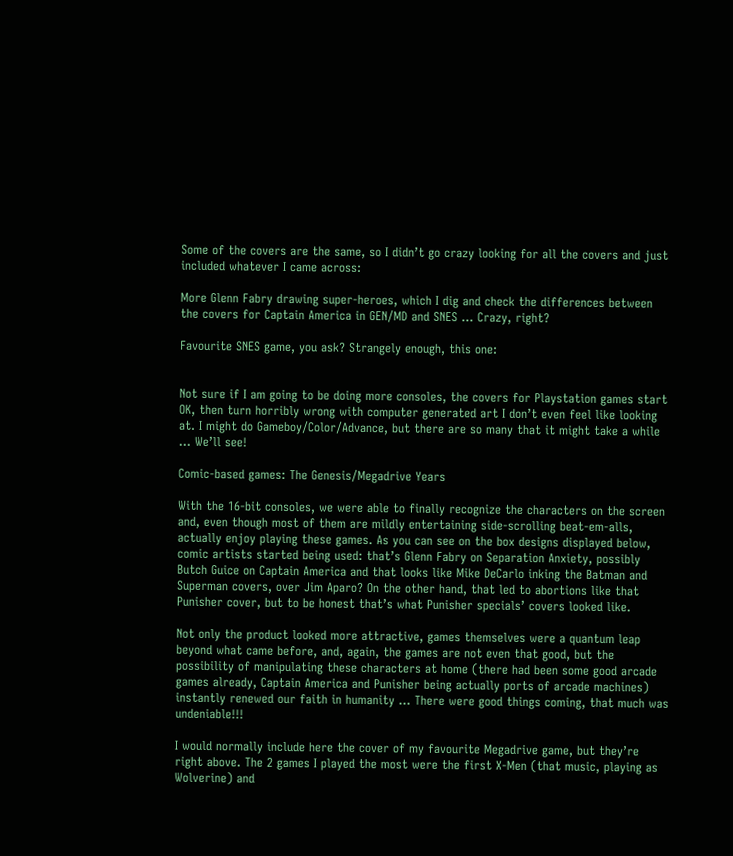Some of the covers are the same, so I didn’t go crazy looking for all the covers and just included whatever I came across:

More Glenn Fabry drawing super-heroes, which I dig and check the differences between the covers for Captain America in GEN/MD and SNES … Crazy, right?

Favourite SNES game, you ask? Strangely enough, this one:


Not sure if I am going to be doing more consoles, the covers for Playstation games start OK, then turn horribly wrong with computer generated art I don’t even feel like looking at. I might do Gameboy/Color/Advance, but there are so many that it might take a while … We’ll see!

Comic-based games: The Genesis/Megadrive Years

With the 16-bit consoles, we were able to finally recognize the characters on the screen and, even though most of them are mildly entertaining side-scrolling beat-em-alls, actually enjoy playing these games. As you can see on the box designs displayed below, comic artists started being used: that’s Glenn Fabry on Separation Anxiety, possibly Butch Guice on Captain America and that looks like Mike DeCarlo inking the Batman and Superman covers, over Jim Aparo? On the other hand, that led to abortions like that Punisher cover, but to be honest that’s what Punisher specials’ covers looked like.

Not only the product looked more attractive, games themselves were a quantum leap beyond what came before, and, again, the games are not even that good, but the possibility of manipulating these characters at home (there had been some good arcade games already, Captain America and Punisher being actually ports of arcade machines) instantly renewed our faith in humanity … There were good things coming, that much was undeniable!!!

I would normally include here the cover of my favourite Megadrive game, but they’re right above. The 2 games I played the most were the first X-Men (that music, playing as Wolverine) and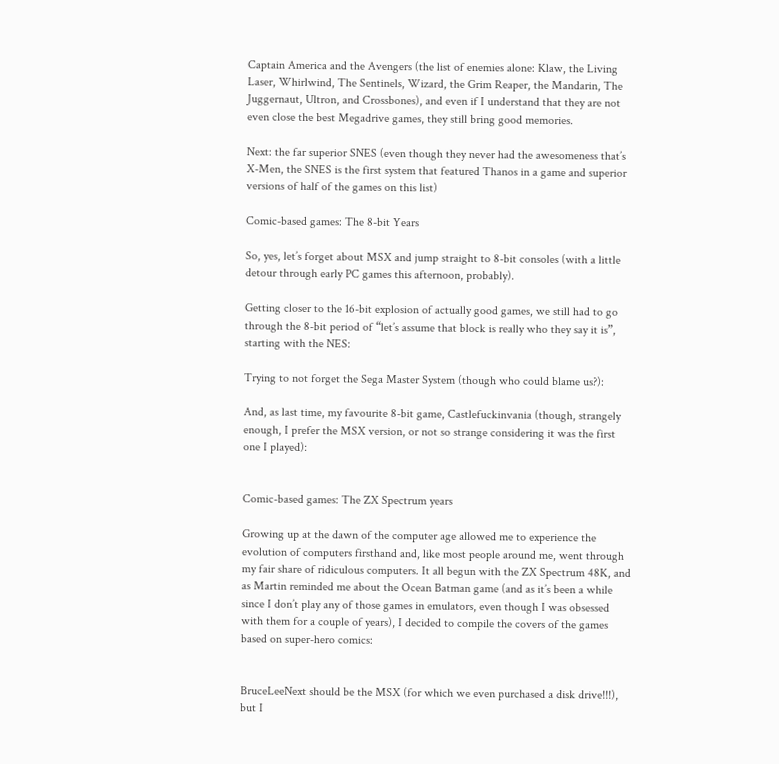Captain America and the Avengers (the list of enemies alone: Klaw, the Living Laser, Whirlwind, The Sentinels, Wizard, the Grim Reaper, the Mandarin, The Juggernaut, Ultron, and Crossbones), and even if I understand that they are not even close the best Megadrive games, they still bring good memories.

Next: the far superior SNES (even though they never had the awesomeness that’s X-Men, the SNES is the first system that featured Thanos in a game and superior versions of half of the games on this list)

Comic-based games: The 8-bit Years

So, yes, let’s forget about MSX and jump straight to 8-bit consoles (with a little detour through early PC games this afternoon, probably).

Getting closer to the 16-bit explosion of actually good games, we still had to go through the 8-bit period of “let’s assume that block is really who they say it is”, starting with the NES:

Trying to not forget the Sega Master System (though who could blame us?):

And, as last time, my favourite 8-bit game, Castlefuckinvania (though, strangely enough, I prefer the MSX version, or not so strange considering it was the first one I played):


Comic-based games: The ZX Spectrum years

Growing up at the dawn of the computer age allowed me to experience the evolution of computers firsthand and, like most people around me, went through my fair share of ridiculous computers. It all begun with the ZX Spectrum 48K, and as Martin reminded me about the Ocean Batman game (and as it’s been a while since I don’t play any of those games in emulators, even though I was obsessed with them for a couple of years), I decided to compile the covers of the games based on super-hero comics:


BruceLeeNext should be the MSX (for which we even purchased a disk drive!!!), but I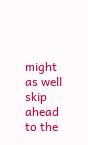might as well skip ahead to the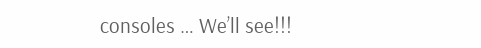consoles … We’ll see!!!